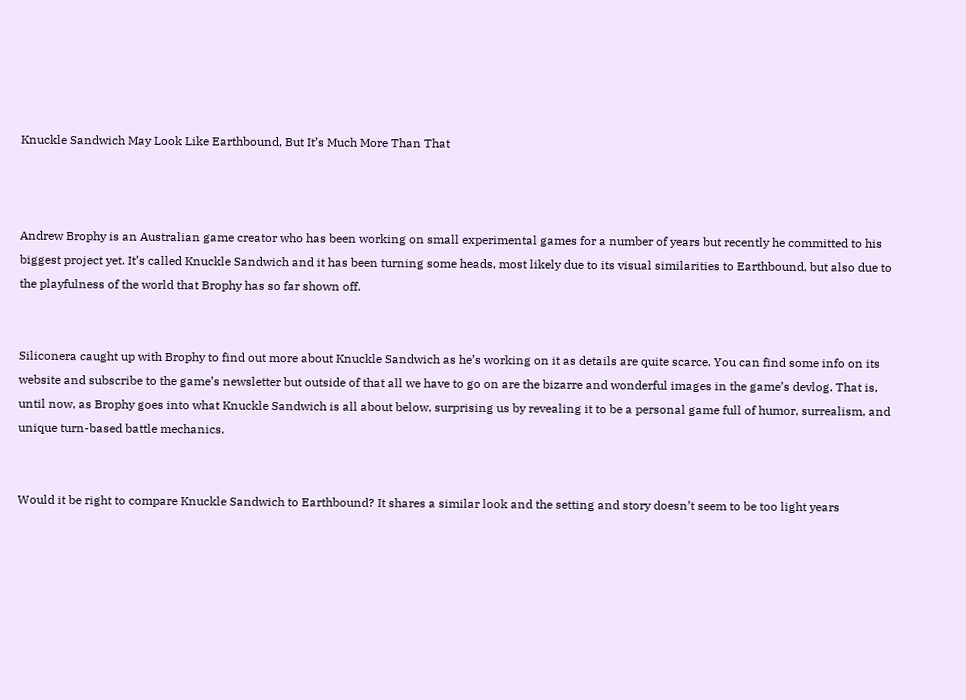Knuckle Sandwich May Look Like Earthbound, But It’s Much More Than That



Andrew Brophy is an Australian game creator who has been working on small experimental games for a number of years but recently he committed to his biggest project yet. It’s called Knuckle Sandwich and it has been turning some heads, most likely due to its visual similarities to Earthbound, but also due to the playfulness of the world that Brophy has so far shown off.


Siliconera caught up with Brophy to find out more about Knuckle Sandwich as he’s working on it as details are quite scarce. You can find some info on its website and subscribe to the game’s newsletter but outside of that all we have to go on are the bizarre and wonderful images in the game’s devlog. That is, until now, as Brophy goes into what Knuckle Sandwich is all about below, surprising us by revealing it to be a personal game full of humor, surrealism, and unique turn-based battle mechanics.


Would it be right to compare Knuckle Sandwich to Earthbound? It shares a similar look and the setting and story doesn’t seem to be too light years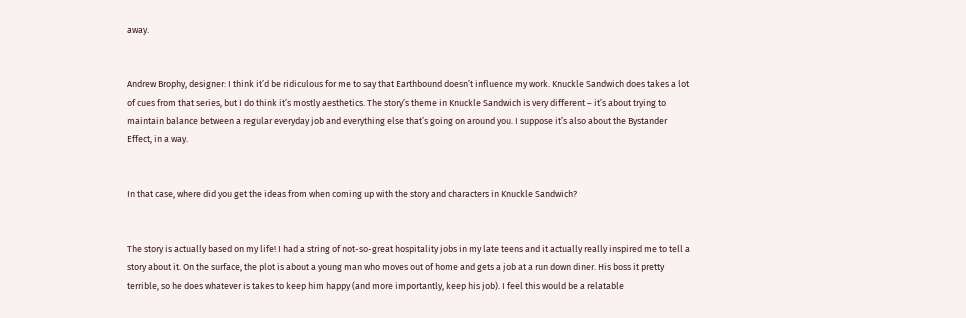away.


Andrew Brophy, designer: I think it’d be ridiculous for me to say that Earthbound doesn’t influence my work. Knuckle Sandwich does takes a lot of cues from that series, but I do think it’s mostly aesthetics. The story’s theme in Knuckle Sandwich is very different – it’s about trying to maintain balance between a regular everyday job and everything else that’s going on around you. I suppose it’s also about the Bystander Effect, in a way.


In that case, where did you get the ideas from when coming up with the story and characters in Knuckle Sandwich?


The story is actually based on my life! I had a string of not-so-great hospitality jobs in my late teens and it actually really inspired me to tell a story about it. On the surface, the plot is about a young man who moves out of home and gets a job at a run down diner. His boss it pretty terrible, so he does whatever is takes to keep him happy (and more importantly, keep his job). I feel this would be a relatable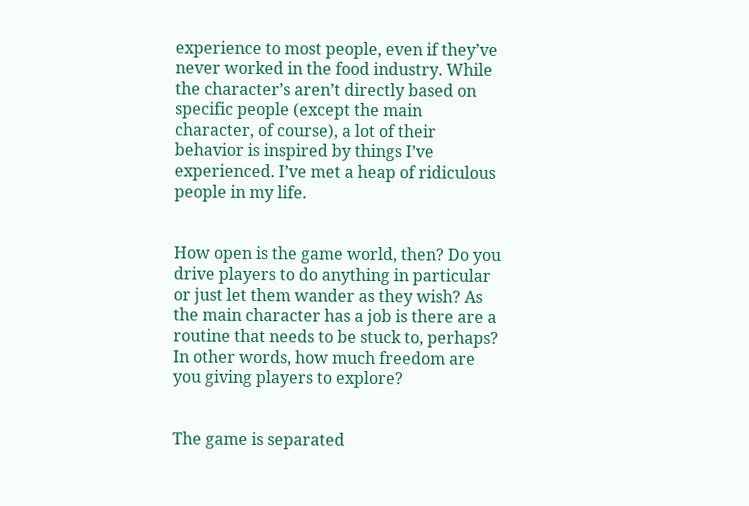experience to most people, even if they’ve never worked in the food industry. While the character’s aren’t directly based on specific people (except the main character, of course), a lot of their behavior is inspired by things I’ve experienced. I’ve met a heap of ridiculous people in my life.


How open is the game world, then? Do you drive players to do anything in particular or just let them wander as they wish? As the main character has a job is there are a routine that needs to be stuck to, perhaps? In other words, how much freedom are you giving players to explore?


The game is separated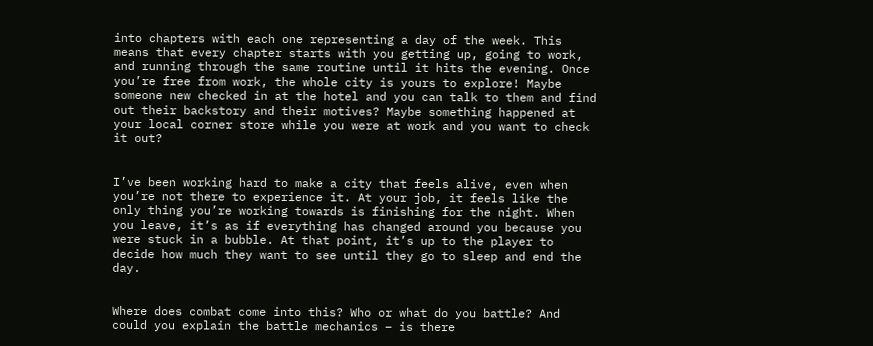into chapters with each one representing a day of the week. This means that every chapter starts with you getting up, going to work, and running through the same routine until it hits the evening. Once you’re free from work, the whole city is yours to explore! Maybe someone new checked in at the hotel and you can talk to them and find out their backstory and their motives? Maybe something happened at your local corner store while you were at work and you want to check it out?


I’ve been working hard to make a city that feels alive, even when you’re not there to experience it. At your job, it feels like the only thing you’re working towards is finishing for the night. When you leave, it’s as if everything has changed around you because you were stuck in a bubble. At that point, it’s up to the player to decide how much they want to see until they go to sleep and end the day.


Where does combat come into this? Who or what do you battle? And could you explain the battle mechanics – is there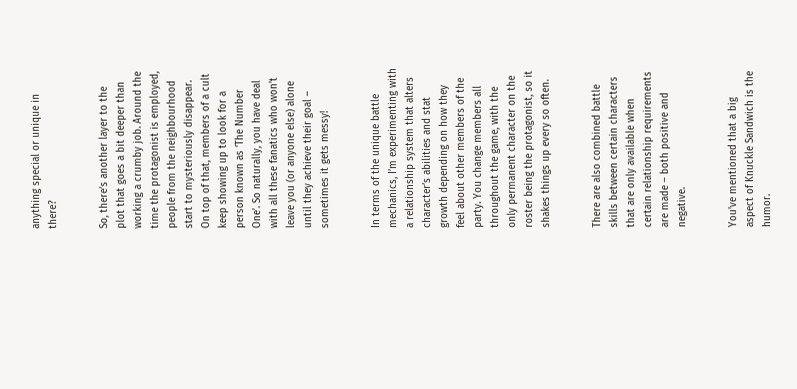anything special or unique in there?


So, there’s another layer to the plot that goes a bit deeper than working a crumby job. Around the time the protagonist is employed, people from the neighbourhood start to mysteriously disappear. On top of that, members of a cult keep showing up to look for a person known as ‘The Number One’. So naturally, you have deal with all these fanatics who won’t leave you (or anyone else) alone until they achieve their goal – sometimes it gets messy!


In terms of the unique battle mechanics, I’m experimenting with a relationship system that alters character’s abilities and stat growth depending on how they feel about other members of the party. You change members all throughout the game, with the only permanent character on the roster being the protagonist, so it shakes things up every so often.


There are also combined battle skills between certain characters that are only available when certain relationship requirements are made – both positive and negative.


You’ve mentioned that a big aspect of Knuckle Sandwich is the humor.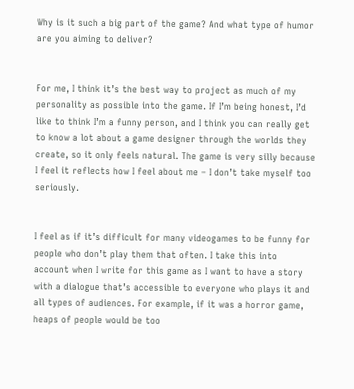Why is it such a big part of the game? And what type of humor are you aiming to deliver?


For me, I think it’s the best way to project as much of my personality as possible into the game. If I’m being honest, I’d like to think I’m a funny person, and I think you can really get to know a lot about a game designer through the worlds they create, so it only feels natural. The game is very silly because I feel it reflects how I feel about me – I don’t take myself too seriously.


I feel as if it’s difficult for many videogames to be funny for people who don’t play them that often. I take this into account when I write for this game as I want to have a story with a dialogue that’s accessible to everyone who plays it and all types of audiences. For example, if it was a horror game, heaps of people would be too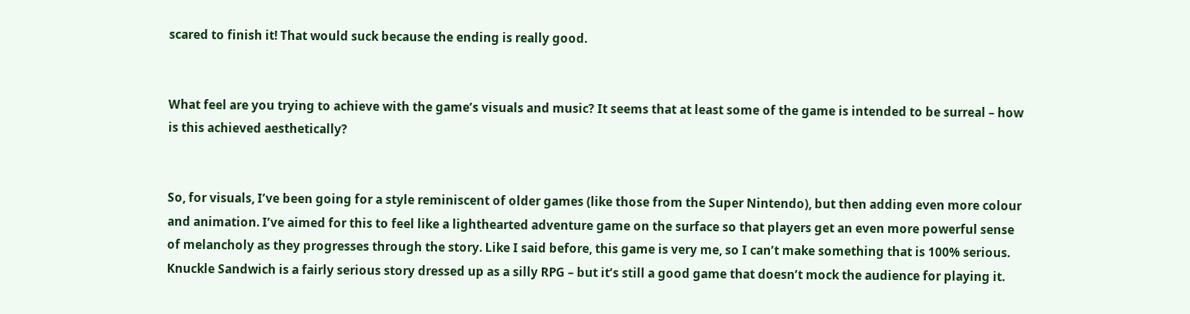scared to finish it! That would suck because the ending is really good.


What feel are you trying to achieve with the game’s visuals and music? It seems that at least some of the game is intended to be surreal – how is this achieved aesthetically?


So, for visuals, I’ve been going for a style reminiscent of older games (like those from the Super Nintendo), but then adding even more colour and animation. I’ve aimed for this to feel like a lighthearted adventure game on the surface so that players get an even more powerful sense of melancholy as they progresses through the story. Like I said before, this game is very me, so I can’t make something that is 100% serious. Knuckle Sandwich is a fairly serious story dressed up as a silly RPG – but it’s still a good game that doesn’t mock the audience for playing it.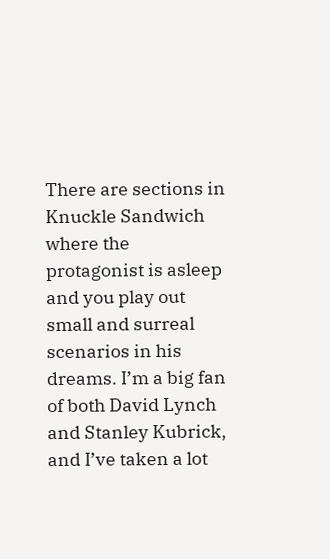There are sections in Knuckle Sandwich where the protagonist is asleep and you play out small and surreal scenarios in his dreams. I’m a big fan of both David Lynch and Stanley Kubrick, and I’ve taken a lot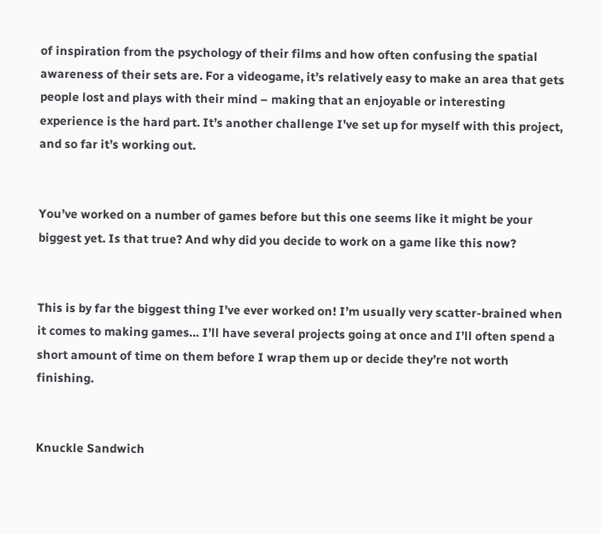of inspiration from the psychology of their films and how often confusing the spatial awareness of their sets are. For a videogame, it’s relatively easy to make an area that gets people lost and plays with their mind – making that an enjoyable or interesting experience is the hard part. It’s another challenge I’ve set up for myself with this project, and so far it’s working out.


You’ve worked on a number of games before but this one seems like it might be your biggest yet. Is that true? And why did you decide to work on a game like this now?


This is by far the biggest thing I’ve ever worked on! I’m usually very scatter-brained when it comes to making games… I’ll have several projects going at once and I’ll often spend a short amount of time on them before I wrap them up or decide they’re not worth finishing.


Knuckle Sandwich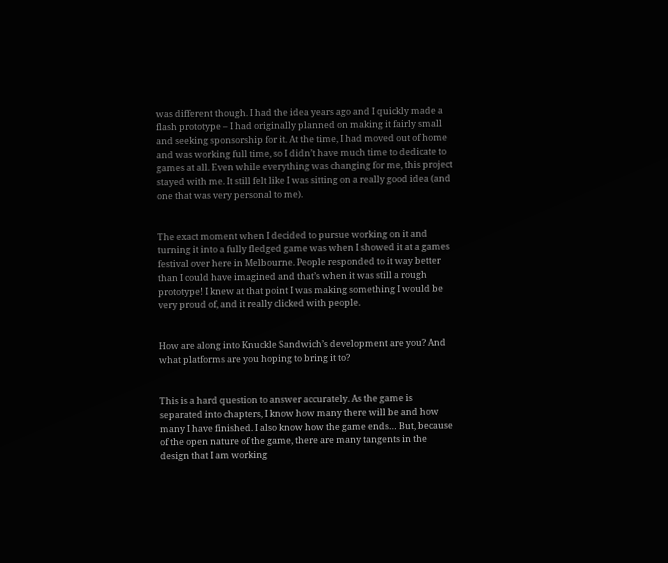was different though. I had the idea years ago and I quickly made a flash prototype – I had originally planned on making it fairly small and seeking sponsorship for it. At the time, I had moved out of home and was working full time, so I didn’t have much time to dedicate to games at all. Even while everything was changing for me, this project stayed with me. It still felt like I was sitting on a really good idea (and one that was very personal to me).


The exact moment when I decided to pursue working on it and turning it into a fully fledged game was when I showed it at a games festival over here in Melbourne. People responded to it way better than I could have imagined and that’s when it was still a rough prototype! I knew at that point I was making something I would be very proud of, and it really clicked with people.


How are along into Knuckle Sandwich’s development are you? And what platforms are you hoping to bring it to?


This is a hard question to answer accurately. As the game is separated into chapters, I know how many there will be and how many I have finished. I also know how the game ends… But, because of the open nature of the game, there are many tangents in the design that I am working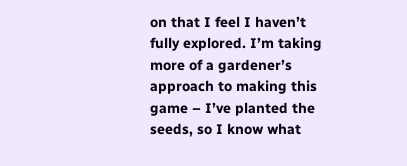on that I feel I haven’t fully explored. I’m taking more of a gardener’s approach to making this game – I’ve planted the seeds, so I know what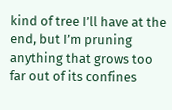kind of tree I’ll have at the end, but I’m pruning anything that grows too far out of its confines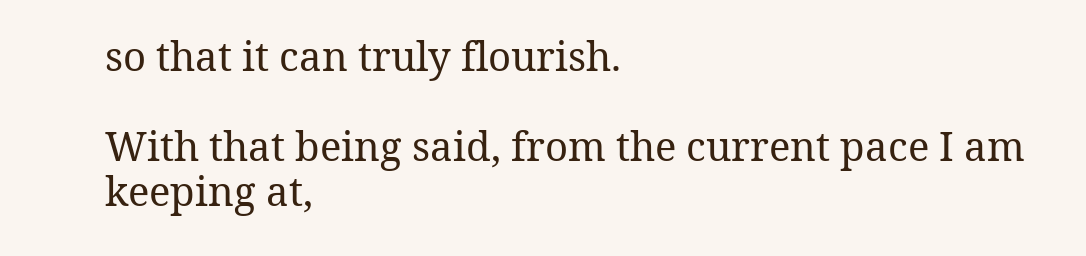so that it can truly flourish.

With that being said, from the current pace I am keeping at,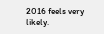2016 feels very likely.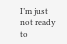I’m just not ready to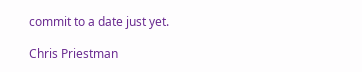commit to a date just yet.

Chris Priestman